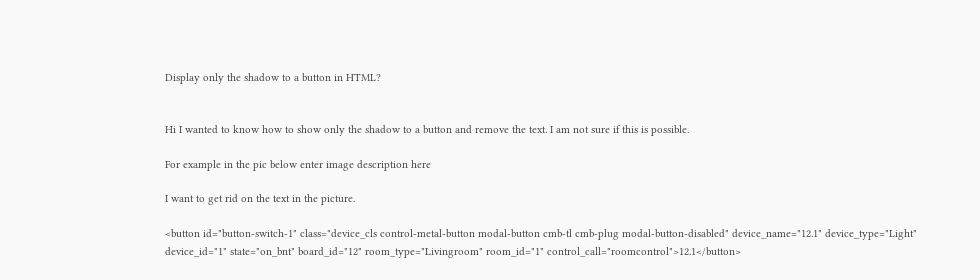Display only the shadow to a button in HTML?


Hi I wanted to know how to show only the shadow to a button and remove the text. I am not sure if this is possible.

For example in the pic below enter image description here

I want to get rid on the text in the picture.

<button id="button-switch-1" class="device_cls control-metal-button modal-button cmb-tl cmb-plug modal-button-disabled" device_name="12.1" device_type="Light" device_id="1" state="on_bnt" board_id="12" room_type="Livingroom" room_id="1" control_call="roomcontrol">12.1</button>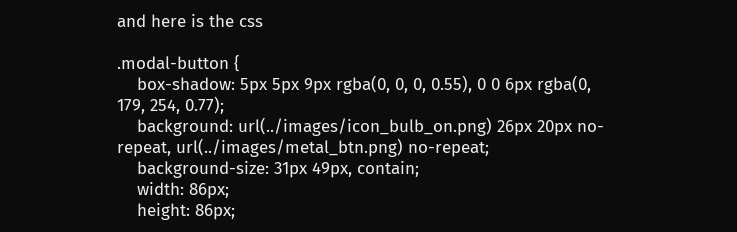and here is the css

.modal-button {
    box-shadow: 5px 5px 9px rgba(0, 0, 0, 0.55), 0 0 6px rgba(0, 179, 254, 0.77);
    background: url(../images/icon_bulb_on.png) 26px 20px no-repeat, url(../images/metal_btn.png) no-repeat;
    background-size: 31px 49px, contain;
    width: 86px;
    height: 86px;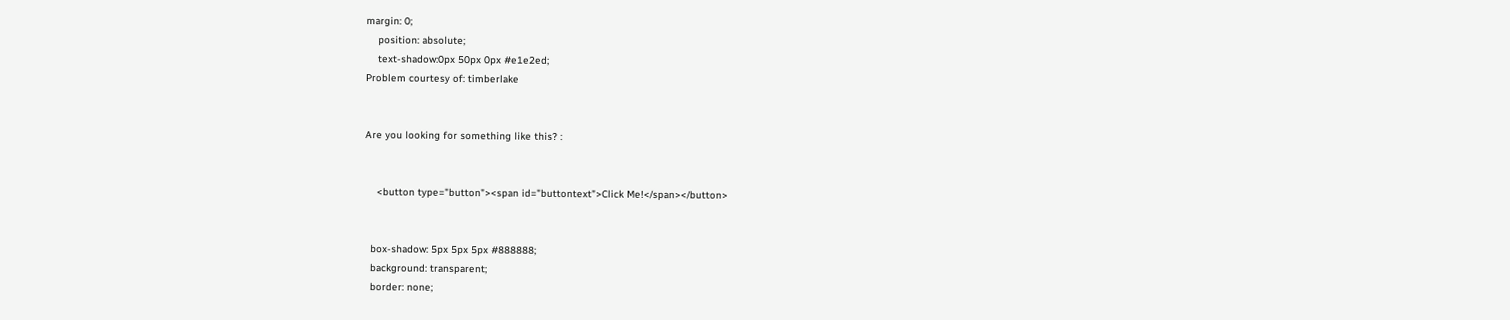margin: 0;
    position: absolute;
    text-shadow:0px 50px 0px #e1e2ed;
Problem courtesy of: timberlake


Are you looking for something like this? :


    <button type="button"><span id="buttontext">Click Me!</span></button>


  box-shadow: 5px 5px 5px #888888;
  background: transparent;
  border: none;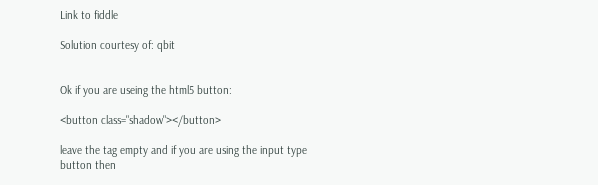Link to fiddle

Solution courtesy of: qbit


Ok if you are useing the html5 button:

<button class="shadow"></button>

leave the tag empty and if you are using the input type button then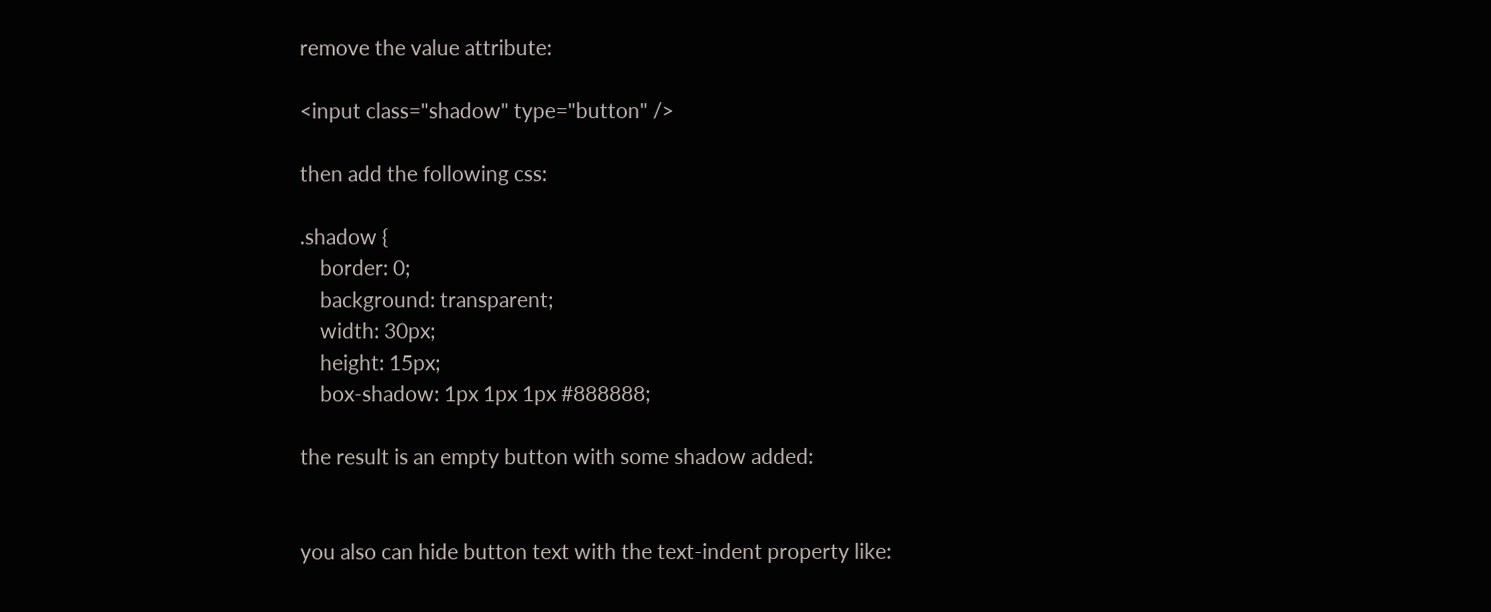remove the value attribute:

<input class="shadow" type="button" />

then add the following css:

.shadow {
    border: 0;
    background: transparent;
    width: 30px;
    height: 15px;
    box-shadow: 1px 1px 1px #888888;

the result is an empty button with some shadow added:


you also can hide button text with the text-indent property like: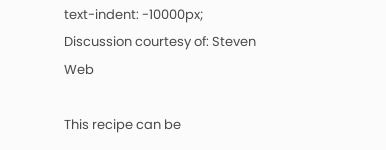text-indent: -10000px;
Discussion courtesy of: Steven Web

This recipe can be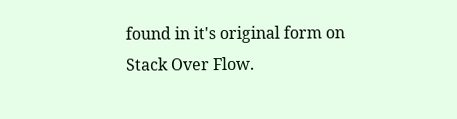found in it's original form on Stack Over Flow.